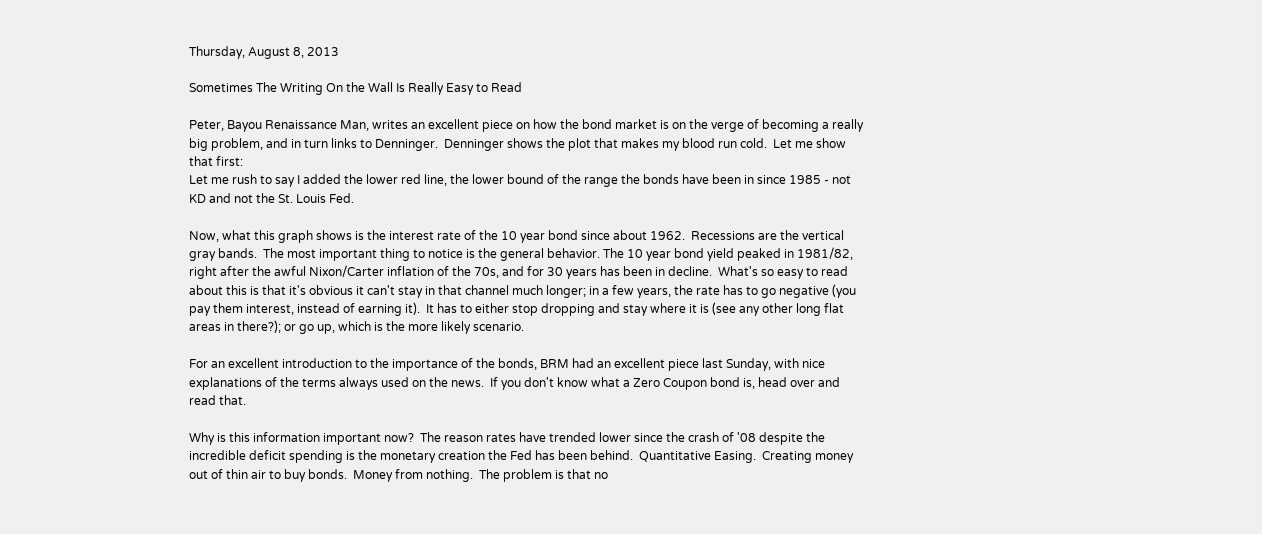Thursday, August 8, 2013

Sometimes The Writing On the Wall Is Really Easy to Read

Peter, Bayou Renaissance Man, writes an excellent piece on how the bond market is on the verge of becoming a really big problem, and in turn links to Denninger.  Denninger shows the plot that makes my blood run cold.  Let me show that first:
Let me rush to say I added the lower red line, the lower bound of the range the bonds have been in since 1985 - not KD and not the St. Louis Fed.

Now, what this graph shows is the interest rate of the 10 year bond since about 1962.  Recessions are the vertical gray bands.  The most important thing to notice is the general behavior. The 10 year bond yield peaked in 1981/82, right after the awful Nixon/Carter inflation of the 70s, and for 30 years has been in decline.  What's so easy to read about this is that it's obvious it can't stay in that channel much longer; in a few years, the rate has to go negative (you pay them interest, instead of earning it).  It has to either stop dropping and stay where it is (see any other long flat areas in there?); or go up, which is the more likely scenario.

For an excellent introduction to the importance of the bonds, BRM had an excellent piece last Sunday, with nice explanations of the terms always used on the news.  If you don't know what a Zero Coupon bond is, head over and read that.

Why is this information important now?  The reason rates have trended lower since the crash of '08 despite the incredible deficit spending is the monetary creation the Fed has been behind.  Quantitative Easing.  Creating money out of thin air to buy bonds.  Money from nothing.  The problem is that no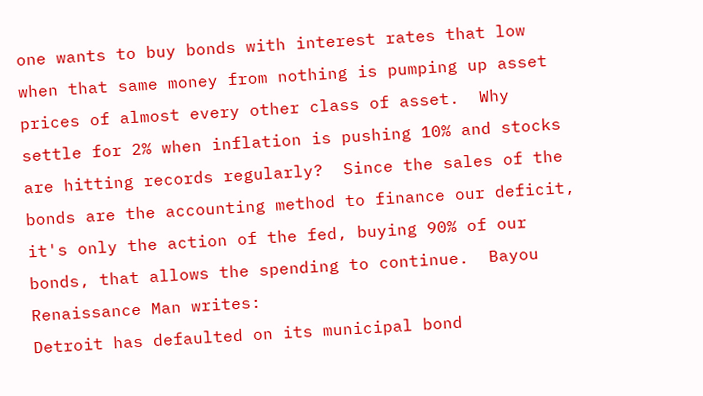one wants to buy bonds with interest rates that low when that same money from nothing is pumping up asset prices of almost every other class of asset.  Why settle for 2% when inflation is pushing 10% and stocks are hitting records regularly?  Since the sales of the bonds are the accounting method to finance our deficit, it's only the action of the fed, buying 90% of our bonds, that allows the spending to continue.  Bayou Renaissance Man writes:
Detroit has defaulted on its municipal bond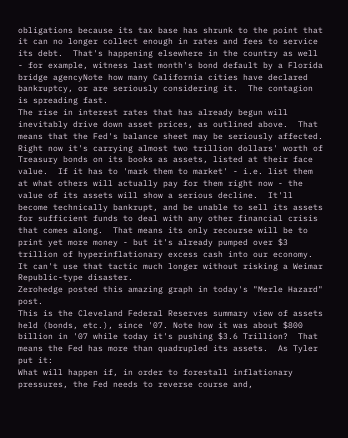obligations because its tax base has shrunk to the point that it can no longer collect enough in rates and fees to service its debt.  That's happening elsewhere in the country as well - for example, witness last month's bond default by a Florida bridge agencyNote how many California cities have declared bankruptcy, or are seriously considering it.  The contagion is spreading fast.
The rise in interest rates that has already begun will inevitably drive down asset prices, as outlined above.  That means that the Fed's balance sheet may be seriously affected.  Right now it's carrying almost two trillion dollars' worth of Treasury bonds on its books as assets, listed at their face value.  If it has to 'mark them to market' - i.e. list them at what others will actually pay for them right now - the value of its assets will show a serious decline.  It'll become technically bankrupt, and be unable to sell its assets for sufficient funds to deal with any other financial crisis that comes along.  That means its only recourse will be to print yet more money - but it's already pumped over $3 trillion of hyperinflationary excess cash into our economy.  It can't use that tactic much longer without risking a Weimar Republic-type disaster.
Zerohedge posted this amazing graph in today's "Merle Hazard" post.
This is the Cleveland Federal Reserves summary view of assets held (bonds, etc.), since '07. Note how it was about $800 billion in '07 while today it's pushing $3.6 Trillion?  That means the Fed has more than quadrupled its assets.  As Tyler put it:
What will happen if, in order to forestall inflationary pressures, the Fed needs to reverse course and,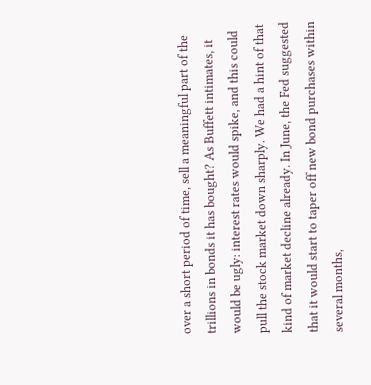over a short period of time, sell a meaningful part of the trillions in bonds it has bought? As Buffett intimates, it would be ugly: interest rates would spike, and this could pull the stock market down sharply. We had a hint of that kind of market decline already. In June, the Fed suggested that it would start to taper off new bond purchases within several months,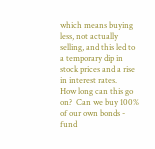which means buying less, not actually selling, and this led to a temporary dip in stock prices and a rise in interest rates.
How long can this go on?  Can we buy 100% of our own bonds - fund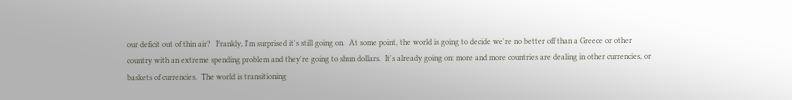our deficit out of thin air?   Frankly, I'm surprised it's still going on.  At some point, the world is going to decide we're no better off than a Greece or other country with an extreme spending problem and they're going to shun dollars.  It's already going on: more and more countries are dealing in other currencies, or baskets of currencies.  The world is transitioning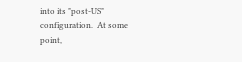into its "post-US" configuration.  At some point,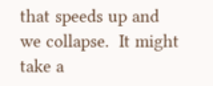that speeds up and we collapse.  It might take a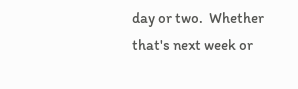day or two.  Whether that's next week or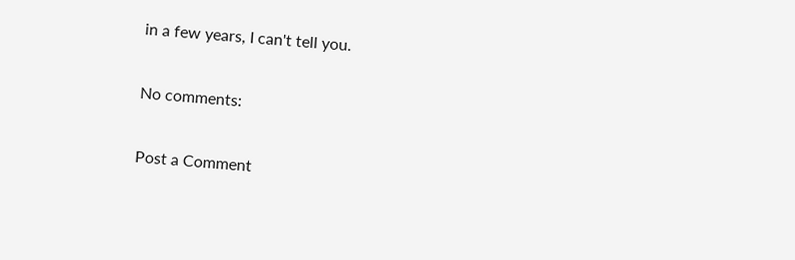in a few years, I can't tell you.

No comments:

Post a Comment